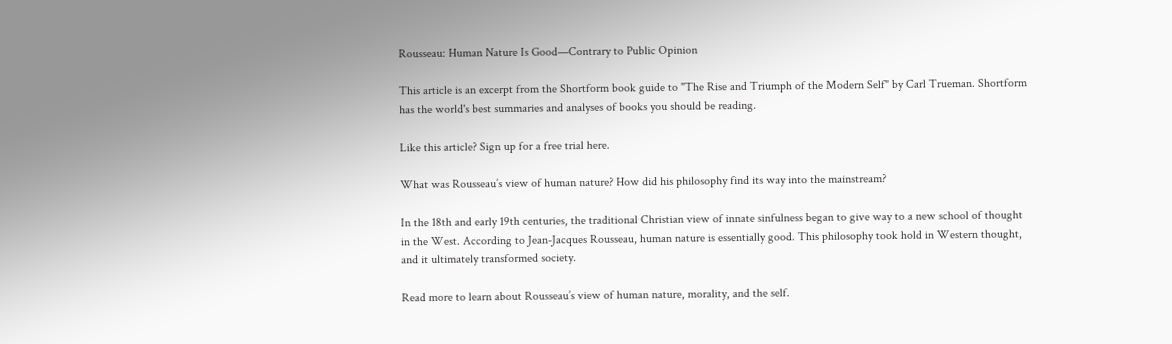Rousseau: Human Nature Is Good—Contrary to Public Opinion

This article is an excerpt from the Shortform book guide to "The Rise and Triumph of the Modern Self" by Carl Trueman. Shortform has the world's best summaries and analyses of books you should be reading.

Like this article? Sign up for a free trial here.

What was Rousseau’s view of human nature? How did his philosophy find its way into the mainstream?

In the 18th and early 19th centuries, the traditional Christian view of innate sinfulness began to give way to a new school of thought in the West. According to Jean-Jacques Rousseau, human nature is essentially good. This philosophy took hold in Western thought, and it ultimately transformed society.

Read more to learn about Rousseau’s view of human nature, morality, and the self.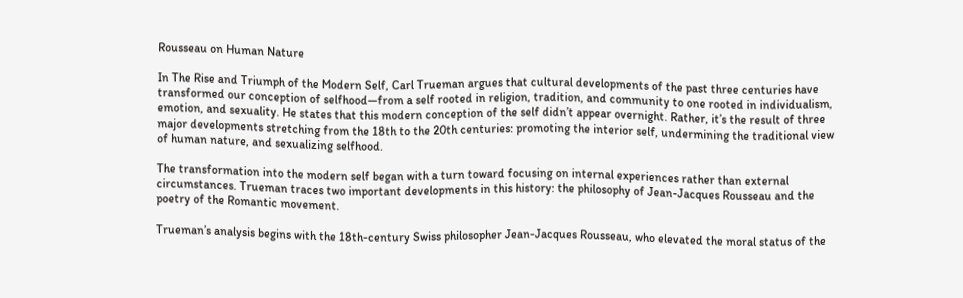Rousseau on Human Nature

In The Rise and Triumph of the Modern Self, Carl Trueman argues that cultural developments of the past three centuries have transformed our conception of selfhood—from a self rooted in religion, tradition, and community to one rooted in individualism, emotion, and sexuality. He states that this modern conception of the self didn’t appear overnight. Rather, it’s the result of three major developments stretching from the 18th to the 20th centuries: promoting the interior self, undermining the traditional view of human nature, and sexualizing selfhood.

The transformation into the modern self began with a turn toward focusing on internal experiences rather than external circumstances. Trueman traces two important developments in this history: the philosophy of Jean-Jacques Rousseau and the poetry of the Romantic movement.

Trueman’s analysis begins with the 18th-century Swiss philosopher Jean-Jacques Rousseau, who elevated the moral status of the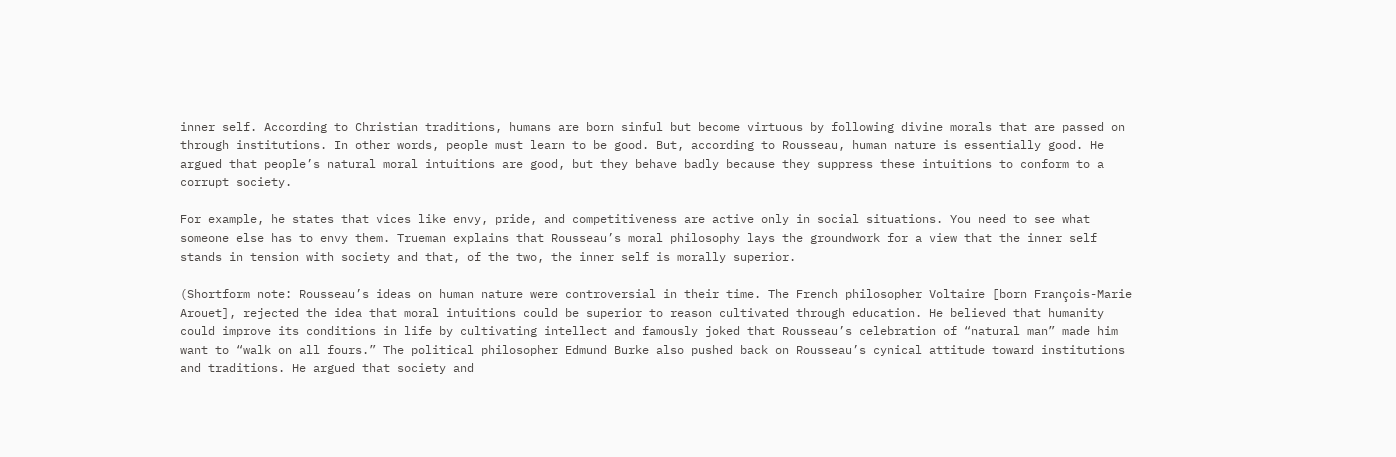inner self. According to Christian traditions, humans are born sinful but become virtuous by following divine morals that are passed on through institutions. In other words, people must learn to be good. But, according to Rousseau, human nature is essentially good. He argued that people’s natural moral intuitions are good, but they behave badly because they suppress these intuitions to conform to a corrupt society.

For example, he states that vices like envy, pride, and competitiveness are active only in social situations. You need to see what someone else has to envy them. Trueman explains that Rousseau’s moral philosophy lays the groundwork for a view that the inner self stands in tension with society and that, of the two, the inner self is morally superior.

(Shortform note: Rousseau’s ideas on human nature were controversial in their time. The French philosopher Voltaire [born François-Marie Arouet], rejected the idea that moral intuitions could be superior to reason cultivated through education. He believed that humanity could improve its conditions in life by cultivating intellect and famously joked that Rousseau’s celebration of “natural man” made him want to “walk on all fours.” The political philosopher Edmund Burke also pushed back on Rousseau’s cynical attitude toward institutions and traditions. He argued that society and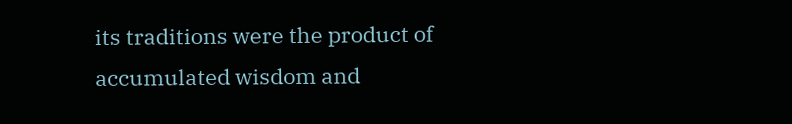its traditions were the product of accumulated wisdom and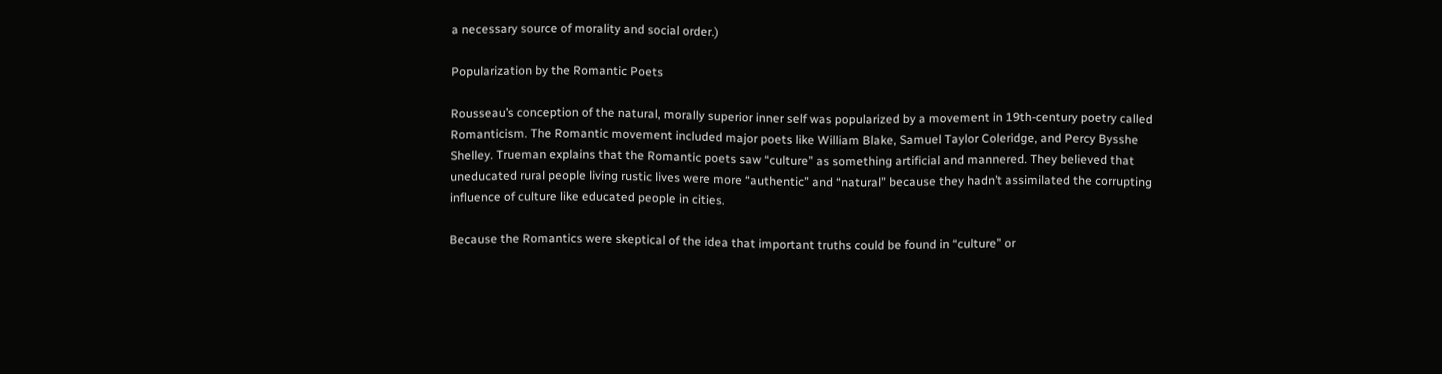a necessary source of morality and social order.)

Popularization by the Romantic Poets

Rousseau’s conception of the natural, morally superior inner self was popularized by a movement in 19th-century poetry called Romanticism. The Romantic movement included major poets like William Blake, Samuel Taylor Coleridge, and Percy Bysshe Shelley. Trueman explains that the Romantic poets saw “culture” as something artificial and mannered. They believed that uneducated rural people living rustic lives were more “authentic” and “natural” because they hadn’t assimilated the corrupting influence of culture like educated people in cities.

Because the Romantics were skeptical of the idea that important truths could be found in “culture” or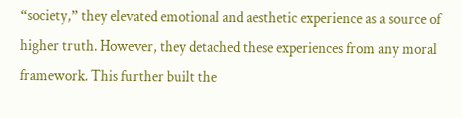“society,” they elevated emotional and aesthetic experience as a source of higher truth. However, they detached these experiences from any moral framework. This further built the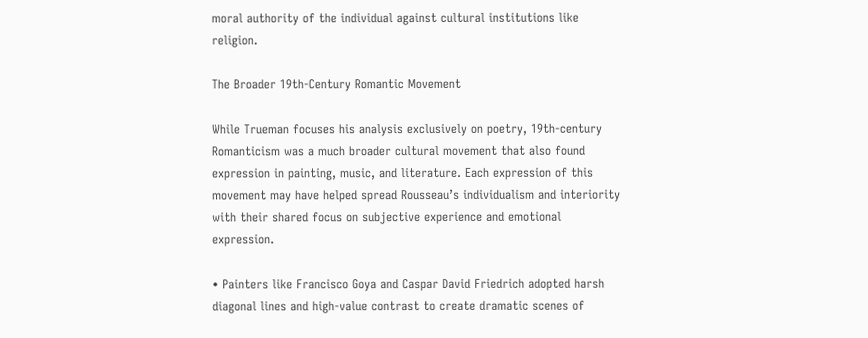moral authority of the individual against cultural institutions like religion.

The Broader 19th-Century Romantic Movement

While Trueman focuses his analysis exclusively on poetry, 19th-century Romanticism was a much broader cultural movement that also found expression in painting, music, and literature. Each expression of this movement may have helped spread Rousseau’s individualism and interiority with their shared focus on subjective experience and emotional expression.

• Painters like Francisco Goya and Caspar David Friedrich adopted harsh diagonal lines and high-value contrast to create dramatic scenes of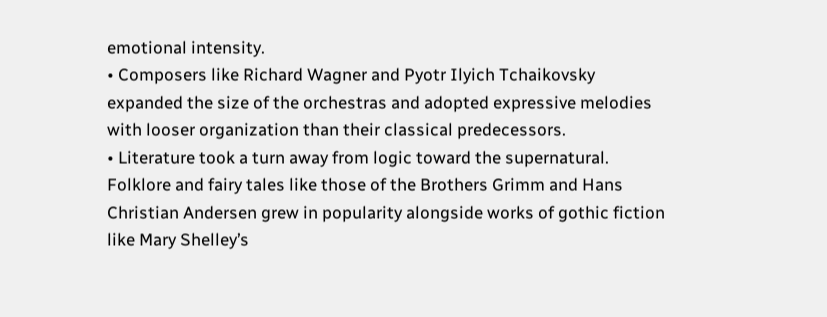emotional intensity.
• Composers like Richard Wagner and Pyotr Ilyich Tchaikovsky expanded the size of the orchestras and adopted expressive melodies with looser organization than their classical predecessors.
• Literature took a turn away from logic toward the supernatural. Folklore and fairy tales like those of the Brothers Grimm and Hans Christian Andersen grew in popularity alongside works of gothic fiction like Mary Shelley’s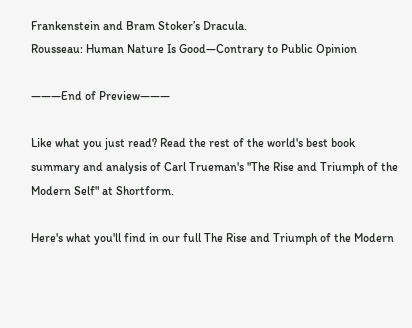Frankenstein and Bram Stoker’s Dracula.
Rousseau: Human Nature Is Good—Contrary to Public Opinion

———End of Preview———

Like what you just read? Read the rest of the world's best book summary and analysis of Carl Trueman's "The Rise and Triumph of the Modern Self" at Shortform.

Here's what you'll find in our full The Rise and Triumph of the Modern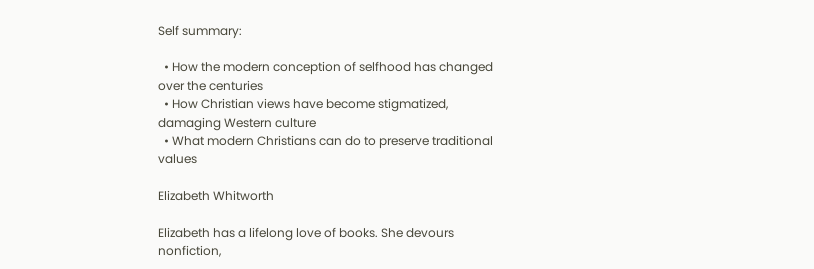Self summary:

  • How the modern conception of selfhood has changed over the centuries
  • How Christian views have become stigmatized, damaging Western culture
  • What modern Christians can do to preserve traditional values

Elizabeth Whitworth

Elizabeth has a lifelong love of books. She devours nonfiction,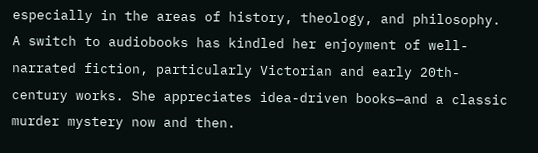especially in the areas of history, theology, and philosophy. A switch to audiobooks has kindled her enjoyment of well-narrated fiction, particularly Victorian and early 20th-century works. She appreciates idea-driven books—and a classic murder mystery now and then.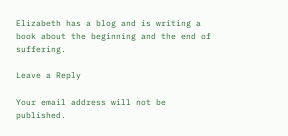Elizabeth has a blog and is writing a book about the beginning and the end of suffering.

Leave a Reply

Your email address will not be published.